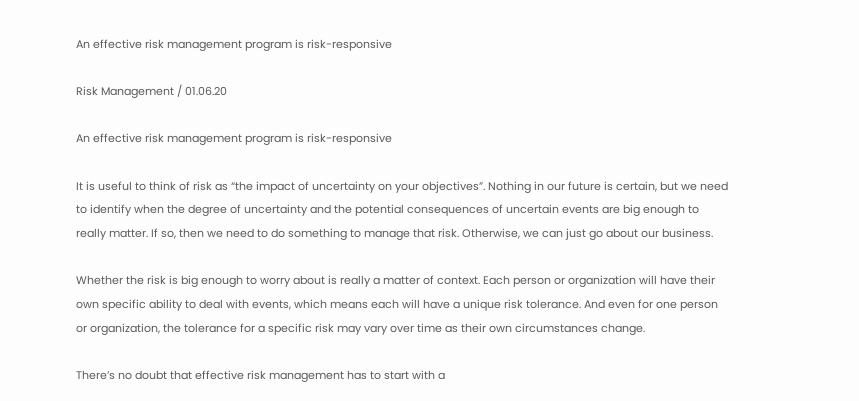An effective risk management program is risk-responsive

Risk Management / 01.06.20

An effective risk management program is risk-responsive

It is useful to think of risk as “the impact of uncertainty on your objectives”. Nothing in our future is certain, but we need to identify when the degree of uncertainty and the potential consequences of uncertain events are big enough to really matter. If so, then we need to do something to manage that risk. Otherwise, we can just go about our business.

Whether the risk is big enough to worry about is really a matter of context. Each person or organization will have their own specific ability to deal with events, which means each will have a unique risk tolerance. And even for one person or organization, the tolerance for a specific risk may vary over time as their own circumstances change.

There’s no doubt that effective risk management has to start with a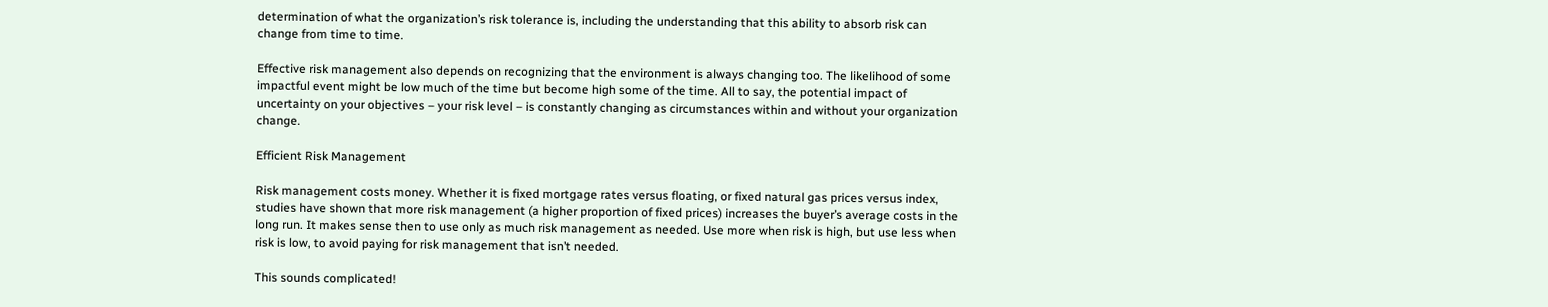determination of what the organization’s risk tolerance is, including the understanding that this ability to absorb risk can change from time to time.

Effective risk management also depends on recognizing that the environment is always changing too. The likelihood of some impactful event might be low much of the time but become high some of the time. All to say, the potential impact of uncertainty on your objectives – your risk level – is constantly changing as circumstances within and without your organization change.

Efficient Risk Management

Risk management costs money. Whether it is fixed mortgage rates versus floating, or fixed natural gas prices versus index, studies have shown that more risk management (a higher proportion of fixed prices) increases the buyer’s average costs in the long run. It makes sense then to use only as much risk management as needed. Use more when risk is high, but use less when risk is low, to avoid paying for risk management that isn’t needed.

This sounds complicated!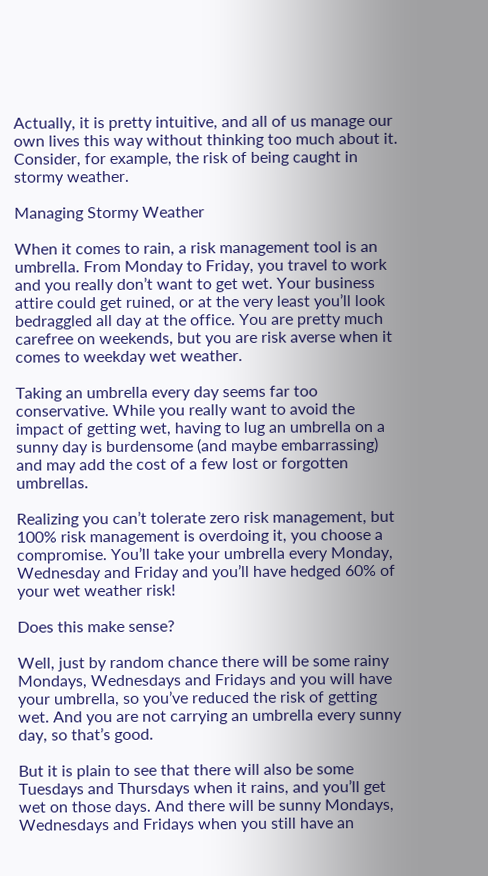Actually, it is pretty intuitive, and all of us manage our own lives this way without thinking too much about it. Consider, for example, the risk of being caught in stormy weather.

Managing Stormy Weather

When it comes to rain, a risk management tool is an umbrella. From Monday to Friday, you travel to work and you really don’t want to get wet. Your business attire could get ruined, or at the very least you’ll look bedraggled all day at the office. You are pretty much carefree on weekends, but you are risk averse when it comes to weekday wet weather.

Taking an umbrella every day seems far too conservative. While you really want to avoid the impact of getting wet, having to lug an umbrella on a sunny day is burdensome (and maybe embarrassing) and may add the cost of a few lost or forgotten umbrellas.

Realizing you can’t tolerate zero risk management, but 100% risk management is overdoing it, you choose a compromise. You’ll take your umbrella every Monday, Wednesday and Friday and you’ll have hedged 60% of your wet weather risk!

Does this make sense?

Well, just by random chance there will be some rainy Mondays, Wednesdays and Fridays and you will have your umbrella, so you’ve reduced the risk of getting wet. And you are not carrying an umbrella every sunny day, so that’s good.

But it is plain to see that there will also be some Tuesdays and Thursdays when it rains, and you’ll get wet on those days. And there will be sunny Mondays, Wednesdays and Fridays when you still have an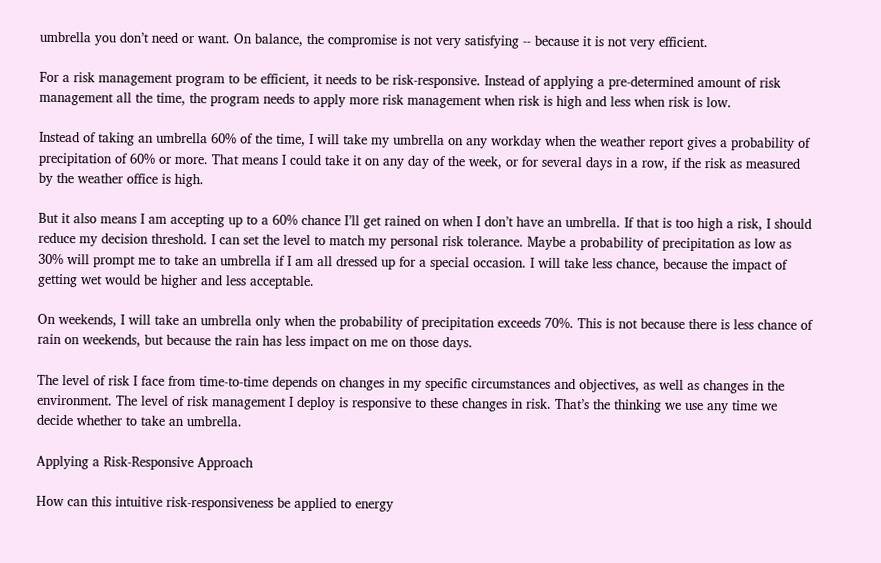umbrella you don’t need or want. On balance, the compromise is not very satisfying -- because it is not very efficient.

For a risk management program to be efficient, it needs to be risk-responsive. Instead of applying a pre-determined amount of risk management all the time, the program needs to apply more risk management when risk is high and less when risk is low.

Instead of taking an umbrella 60% of the time, I will take my umbrella on any workday when the weather report gives a probability of precipitation of 60% or more. That means I could take it on any day of the week, or for several days in a row, if the risk as measured by the weather office is high.

But it also means I am accepting up to a 60% chance I’ll get rained on when I don’t have an umbrella. If that is too high a risk, I should reduce my decision threshold. I can set the level to match my personal risk tolerance. Maybe a probability of precipitation as low as 30% will prompt me to take an umbrella if I am all dressed up for a special occasion. I will take less chance, because the impact of getting wet would be higher and less acceptable.

On weekends, I will take an umbrella only when the probability of precipitation exceeds 70%. This is not because there is less chance of rain on weekends, but because the rain has less impact on me on those days.

The level of risk I face from time-to-time depends on changes in my specific circumstances and objectives, as well as changes in the environment. The level of risk management I deploy is responsive to these changes in risk. That’s the thinking we use any time we decide whether to take an umbrella.

Applying a Risk-Responsive Approach

How can this intuitive risk-responsiveness be applied to energy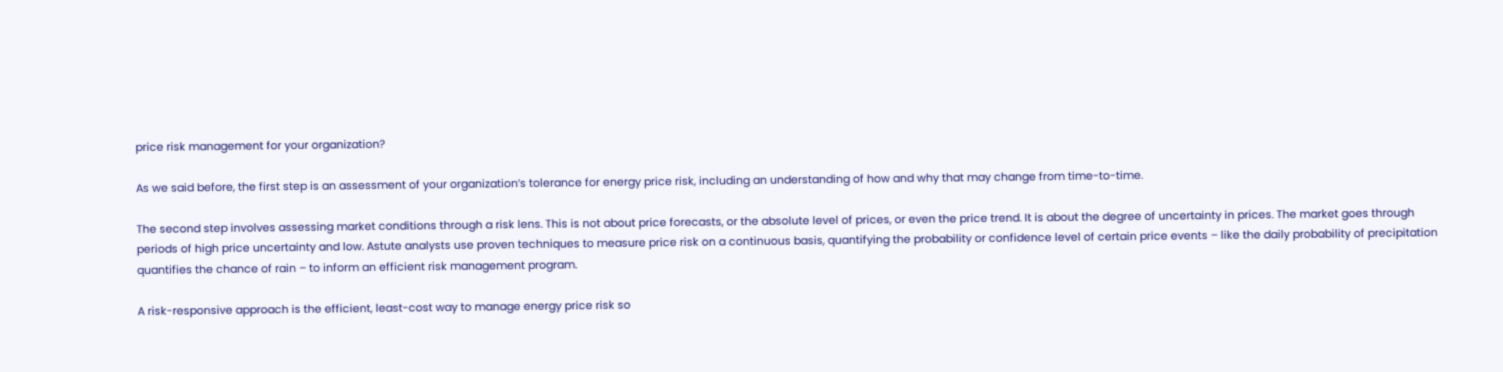price risk management for your organization?

As we said before, the first step is an assessment of your organization’s tolerance for energy price risk, including an understanding of how and why that may change from time-to-time.

The second step involves assessing market conditions through a risk lens. This is not about price forecasts, or the absolute level of prices, or even the price trend. It is about the degree of uncertainty in prices. The market goes through periods of high price uncertainty and low. Astute analysts use proven techniques to measure price risk on a continuous basis, quantifying the probability or confidence level of certain price events – like the daily probability of precipitation quantifies the chance of rain – to inform an efficient risk management program.

A risk-responsive approach is the efficient, least-cost way to manage energy price risk so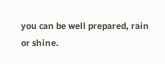you can be well prepared, rain or shine.